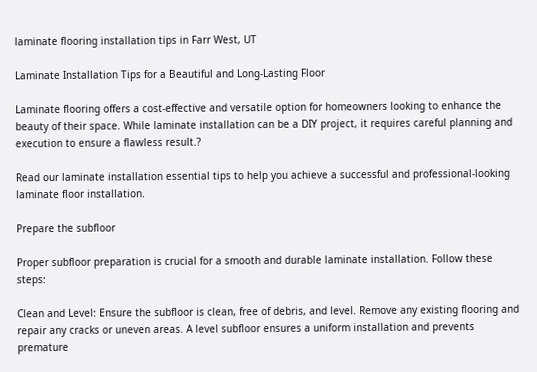laminate flooring installation tips in Farr West, UT

Laminate Installation Tips for a Beautiful and Long-Lasting Floor

Laminate flooring offers a cost-effective and versatile option for homeowners looking to enhance the beauty of their space. While laminate installation can be a DIY project, it requires careful planning and execution to ensure a flawless result.?

Read our laminate installation essential tips to help you achieve a successful and professional-looking laminate floor installation.

Prepare the subfloor

Proper subfloor preparation is crucial for a smooth and durable laminate installation. Follow these steps:

Clean and Level: Ensure the subfloor is clean, free of debris, and level. Remove any existing flooring and repair any cracks or uneven areas. A level subfloor ensures a uniform installation and prevents premature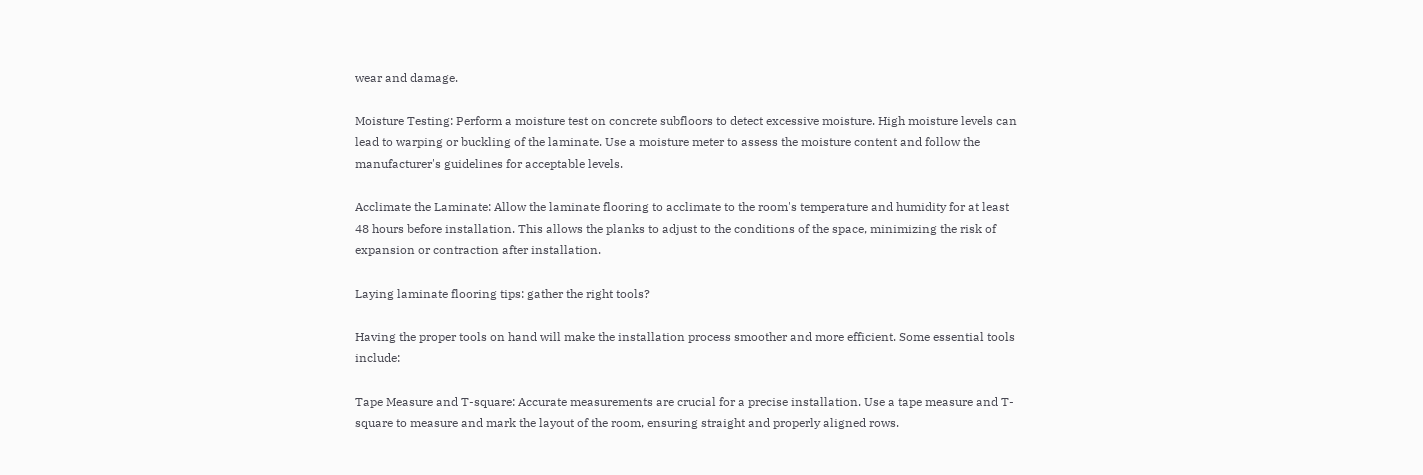wear and damage.

Moisture Testing: Perform a moisture test on concrete subfloors to detect excessive moisture. High moisture levels can lead to warping or buckling of the laminate. Use a moisture meter to assess the moisture content and follow the manufacturer's guidelines for acceptable levels.

Acclimate the Laminate: Allow the laminate flooring to acclimate to the room's temperature and humidity for at least 48 hours before installation. This allows the planks to adjust to the conditions of the space, minimizing the risk of expansion or contraction after installation.

Laying laminate flooring tips: gather the right tools?

Having the proper tools on hand will make the installation process smoother and more efficient. Some essential tools include:

Tape Measure and T-square: Accurate measurements are crucial for a precise installation. Use a tape measure and T-square to measure and mark the layout of the room, ensuring straight and properly aligned rows.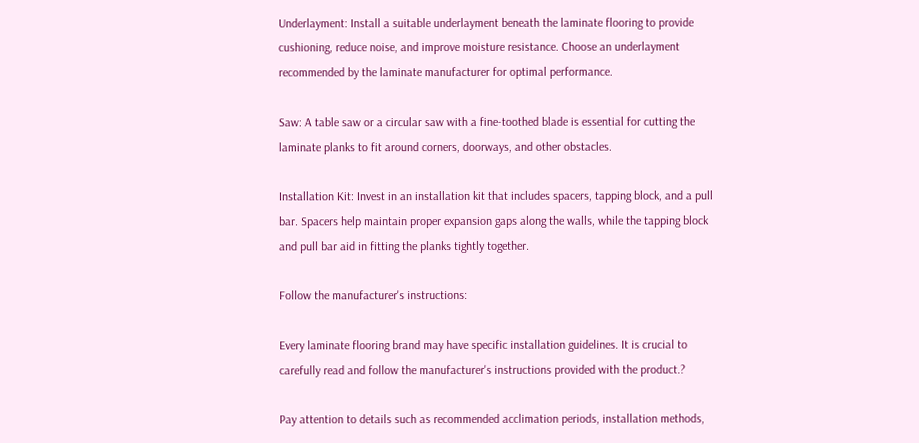Underlayment: Install a suitable underlayment beneath the laminate flooring to provide cushioning, reduce noise, and improve moisture resistance. Choose an underlayment recommended by the laminate manufacturer for optimal performance.

Saw: A table saw or a circular saw with a fine-toothed blade is essential for cutting the laminate planks to fit around corners, doorways, and other obstacles.

Installation Kit: Invest in an installation kit that includes spacers, tapping block, and a pull bar. Spacers help maintain proper expansion gaps along the walls, while the tapping block and pull bar aid in fitting the planks tightly together.

Follow the manufacturer's instructions:

Every laminate flooring brand may have specific installation guidelines. It is crucial to carefully read and follow the manufacturer's instructions provided with the product.?

Pay attention to details such as recommended acclimation periods, installation methods,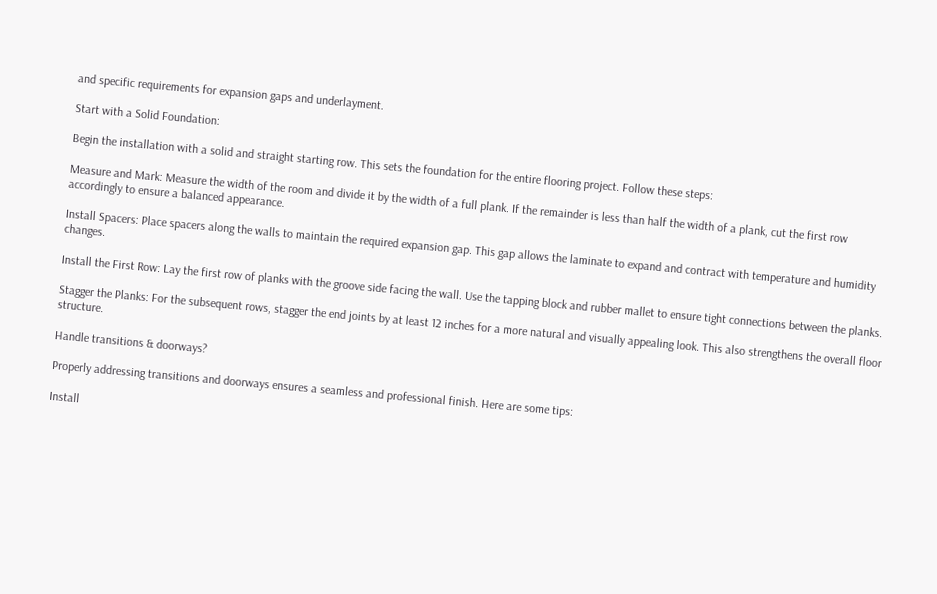and specific requirements for expansion gaps and underlayment.

Start with a Solid Foundation:

Begin the installation with a solid and straight starting row. This sets the foundation for the entire flooring project. Follow these steps:

Measure and Mark: Measure the width of the room and divide it by the width of a full plank. If the remainder is less than half the width of a plank, cut the first row accordingly to ensure a balanced appearance.

Install Spacers: Place spacers along the walls to maintain the required expansion gap. This gap allows the laminate to expand and contract with temperature and humidity changes.

Install the First Row: Lay the first row of planks with the groove side facing the wall. Use the tapping block and rubber mallet to ensure tight connections between the planks.

Stagger the Planks: For the subsequent rows, stagger the end joints by at least 12 inches for a more natural and visually appealing look. This also strengthens the overall floor structure.

Handle transitions & doorways?

Properly addressing transitions and doorways ensures a seamless and professional finish. Here are some tips:

Install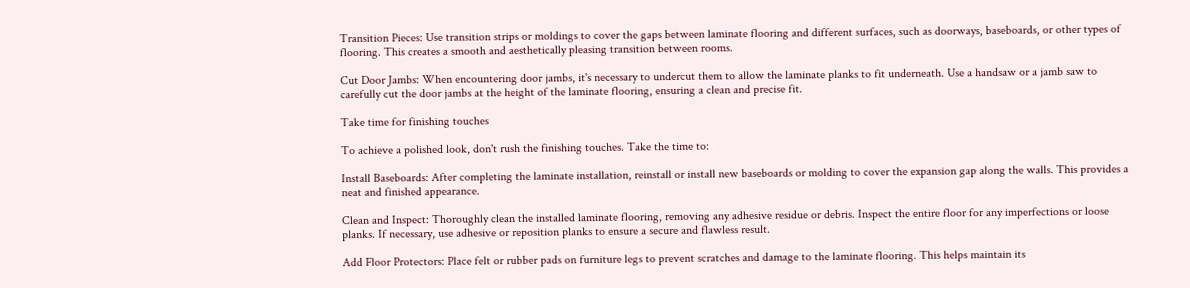Transition Pieces: Use transition strips or moldings to cover the gaps between laminate flooring and different surfaces, such as doorways, baseboards, or other types of flooring. This creates a smooth and aesthetically pleasing transition between rooms.

Cut Door Jambs: When encountering door jambs, it's necessary to undercut them to allow the laminate planks to fit underneath. Use a handsaw or a jamb saw to carefully cut the door jambs at the height of the laminate flooring, ensuring a clean and precise fit.

Take time for finishing touches

To achieve a polished look, don't rush the finishing touches. Take the time to:

Install Baseboards: After completing the laminate installation, reinstall or install new baseboards or molding to cover the expansion gap along the walls. This provides a neat and finished appearance.

Clean and Inspect: Thoroughly clean the installed laminate flooring, removing any adhesive residue or debris. Inspect the entire floor for any imperfections or loose planks. If necessary, use adhesive or reposition planks to ensure a secure and flawless result.

Add Floor Protectors: Place felt or rubber pads on furniture legs to prevent scratches and damage to the laminate flooring. This helps maintain its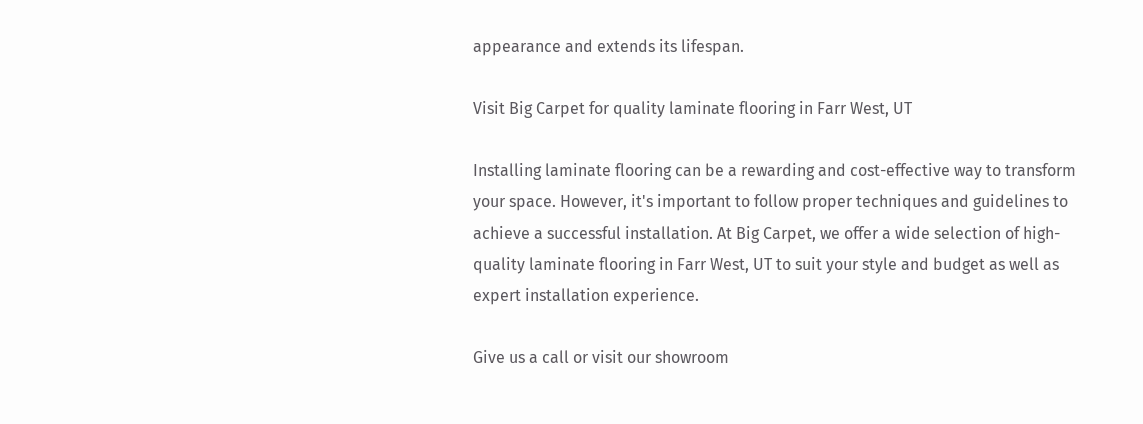appearance and extends its lifespan.

Visit Big Carpet for quality laminate flooring in Farr West, UT

Installing laminate flooring can be a rewarding and cost-effective way to transform your space. However, it's important to follow proper techniques and guidelines to achieve a successful installation. At Big Carpet, we offer a wide selection of high-quality laminate flooring in Farr West, UT to suit your style and budget as well as expert installation experience.

Give us a call or visit our showroom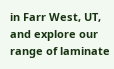in Farr West, UT, and explore our range of laminate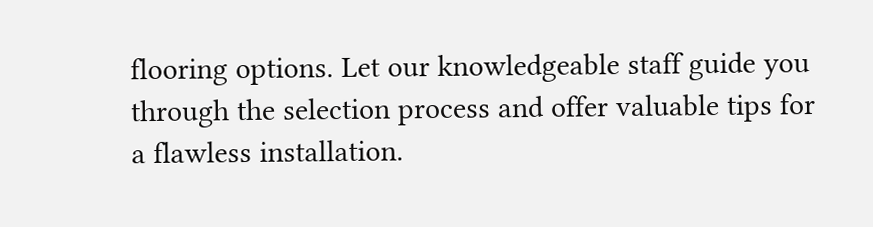flooring options. Let our knowledgeable staff guide you through the selection process and offer valuable tips for a flawless installation.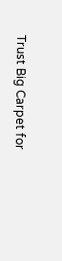Trust Big Carpet for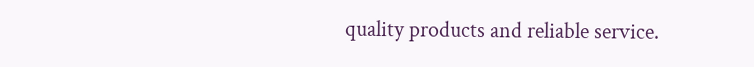quality products and reliable service.